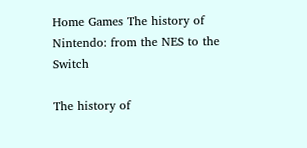Home Games The history of Nintendo: from the NES to the Switch

The history of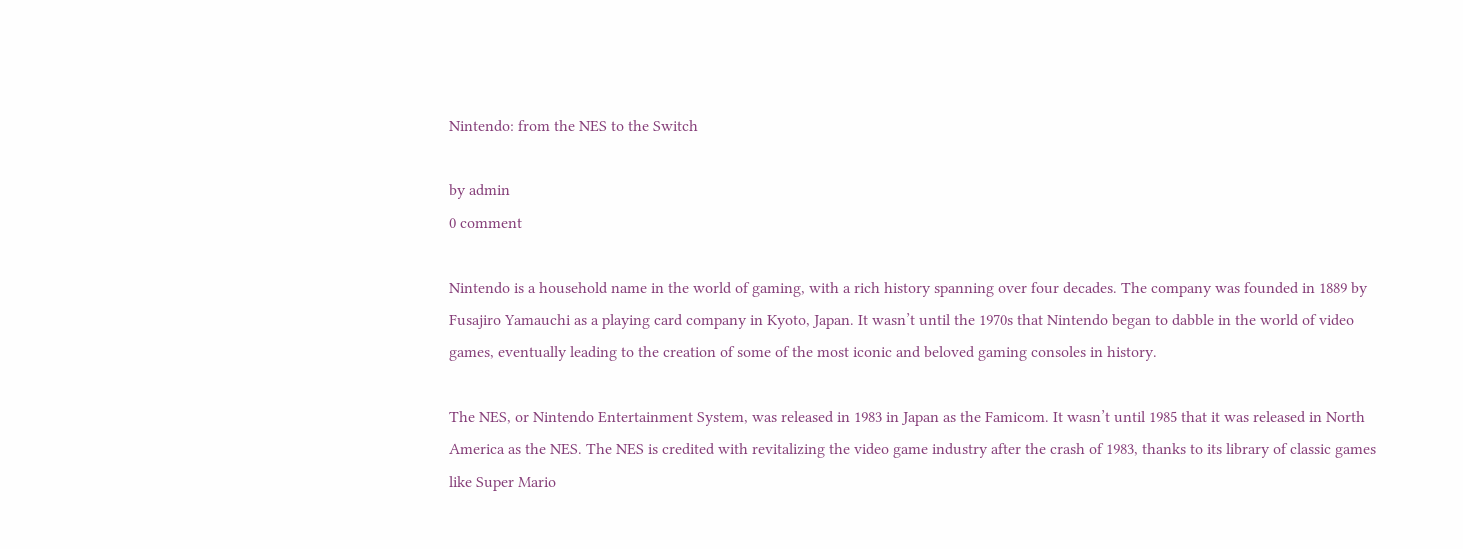Nintendo: from the NES to the Switch

by admin
0 comment

Nintendo is a household name in the world of gaming, with a rich history spanning over four decades. The company was founded in 1889 by Fusajiro Yamauchi as a playing card company in Kyoto, Japan. It wasn’t until the 1970s that Nintendo began to dabble in the world of video games, eventually leading to the creation of some of the most iconic and beloved gaming consoles in history.

The NES, or Nintendo Entertainment System, was released in 1983 in Japan as the Famicom. It wasn’t until 1985 that it was released in North America as the NES. The NES is credited with revitalizing the video game industry after the crash of 1983, thanks to its library of classic games like Super Mario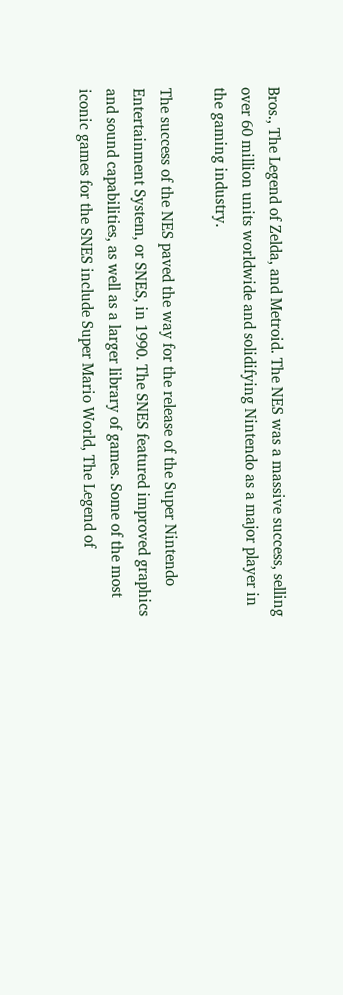Bros., The Legend of Zelda, and Metroid. The NES was a massive success, selling over 60 million units worldwide and solidifying Nintendo as a major player in the gaming industry.

The success of the NES paved the way for the release of the Super Nintendo Entertainment System, or SNES, in 1990. The SNES featured improved graphics and sound capabilities, as well as a larger library of games. Some of the most iconic games for the SNES include Super Mario World, The Legend of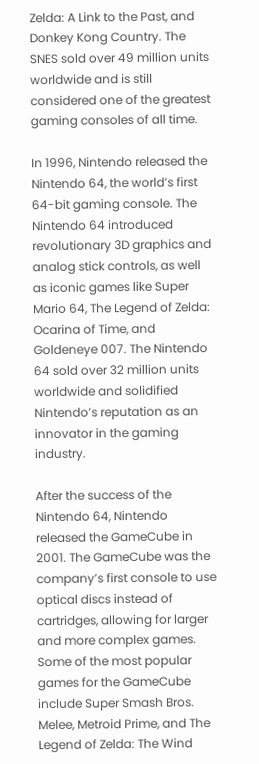Zelda: A Link to the Past, and Donkey Kong Country. The SNES sold over 49 million units worldwide and is still considered one of the greatest gaming consoles of all time.

In 1996, Nintendo released the Nintendo 64, the world’s first 64-bit gaming console. The Nintendo 64 introduced revolutionary 3D graphics and analog stick controls, as well as iconic games like Super Mario 64, The Legend of Zelda: Ocarina of Time, and Goldeneye 007. The Nintendo 64 sold over 32 million units worldwide and solidified Nintendo’s reputation as an innovator in the gaming industry.

After the success of the Nintendo 64, Nintendo released the GameCube in 2001. The GameCube was the company’s first console to use optical discs instead of cartridges, allowing for larger and more complex games. Some of the most popular games for the GameCube include Super Smash Bros. Melee, Metroid Prime, and The Legend of Zelda: The Wind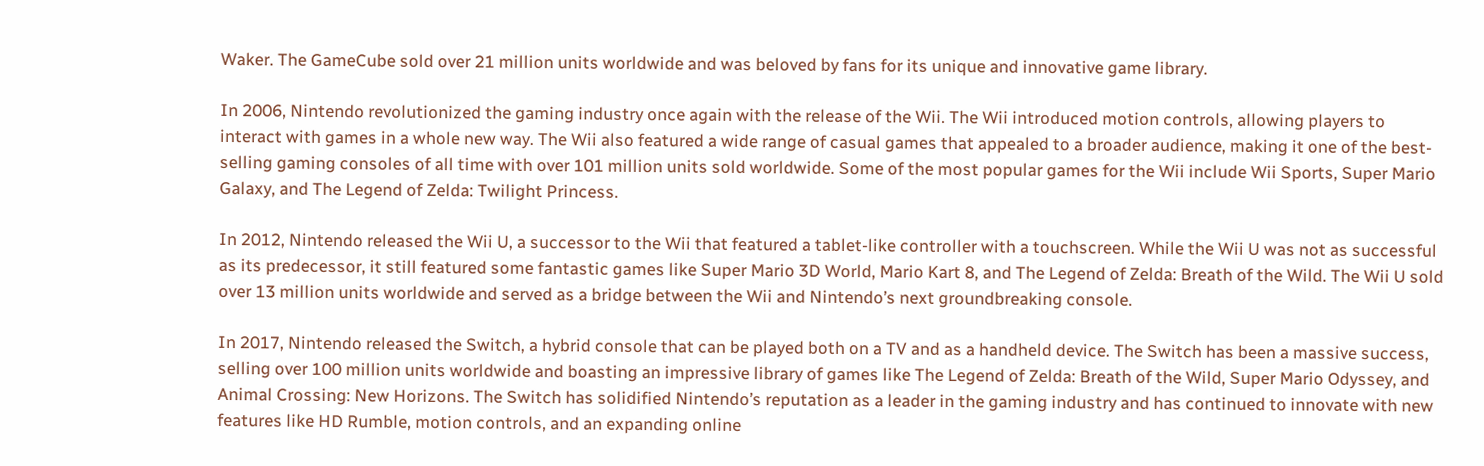Waker. The GameCube sold over 21 million units worldwide and was beloved by fans for its unique and innovative game library.

In 2006, Nintendo revolutionized the gaming industry once again with the release of the Wii. The Wii introduced motion controls, allowing players to interact with games in a whole new way. The Wii also featured a wide range of casual games that appealed to a broader audience, making it one of the best-selling gaming consoles of all time with over 101 million units sold worldwide. Some of the most popular games for the Wii include Wii Sports, Super Mario Galaxy, and The Legend of Zelda: Twilight Princess.

In 2012, Nintendo released the Wii U, a successor to the Wii that featured a tablet-like controller with a touchscreen. While the Wii U was not as successful as its predecessor, it still featured some fantastic games like Super Mario 3D World, Mario Kart 8, and The Legend of Zelda: Breath of the Wild. The Wii U sold over 13 million units worldwide and served as a bridge between the Wii and Nintendo’s next groundbreaking console.

In 2017, Nintendo released the Switch, a hybrid console that can be played both on a TV and as a handheld device. The Switch has been a massive success, selling over 100 million units worldwide and boasting an impressive library of games like The Legend of Zelda: Breath of the Wild, Super Mario Odyssey, and Animal Crossing: New Horizons. The Switch has solidified Nintendo’s reputation as a leader in the gaming industry and has continued to innovate with new features like HD Rumble, motion controls, and an expanding online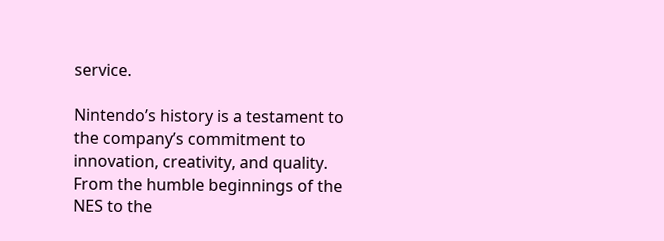service.

Nintendo’s history is a testament to the company’s commitment to innovation, creativity, and quality. From the humble beginnings of the NES to the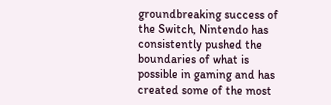groundbreaking success of the Switch, Nintendo has consistently pushed the boundaries of what is possible in gaming and has created some of the most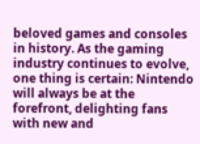beloved games and consoles in history. As the gaming industry continues to evolve, one thing is certain: Nintendo will always be at the forefront, delighting fans with new and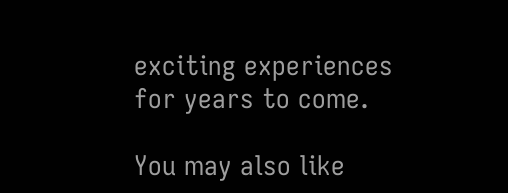exciting experiences for years to come.

You may also like